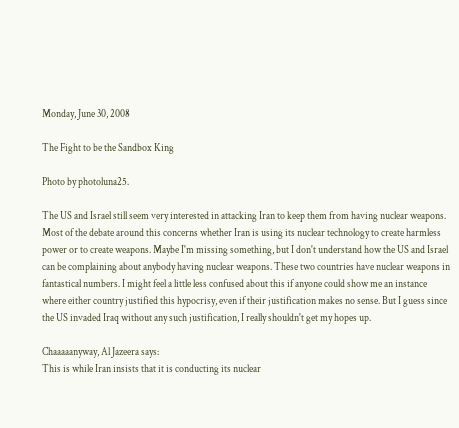Monday, June 30, 2008

The Fight to be the Sandbox King

Photo by photoluna25.

The US and Israel still seem very interested in attacking Iran to keep them from having nuclear weapons. Most of the debate around this concerns whether Iran is using its nuclear technology to create harmless power or to create weapons. Maybe I'm missing something, but I don't understand how the US and Israel can be complaining about anybody having nuclear weapons. These two countries have nuclear weapons in fantastical numbers. I might feel a little less confused about this if anyone could show me an instance where either country justified this hypocrisy, even if their justification makes no sense. But I guess since the US invaded Iraq without any such justification, I really shouldn't get my hopes up.

Chaaaaanyway, Al Jazeera says:
This is while Iran insists that it is conducting its nuclear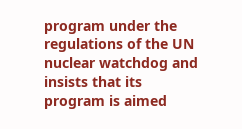program under the regulations of the UN nuclear watchdog and insists that its program is aimed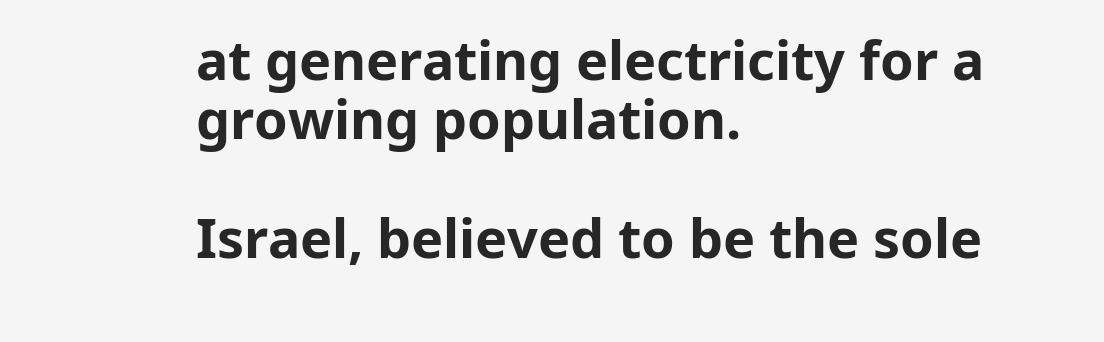at generating electricity for a growing population.

Israel, believed to be the sole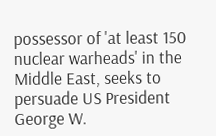possessor of 'at least 150 nuclear warheads' in the Middle East, seeks to persuade US President George W.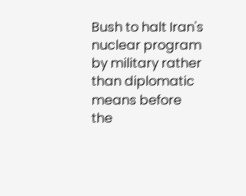Bush to halt Iran's nuclear program by military rather than diplomatic means before the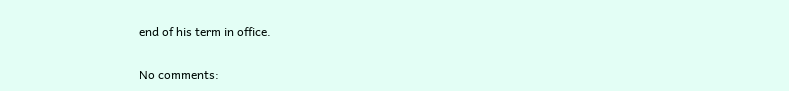end of his term in office.

No comments: